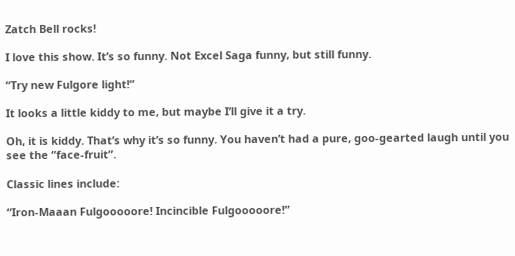Zatch Bell rocks!

I love this show. It’s so funny. Not Excel Saga funny, but still funny.

“Try new Fulgore light!”

It looks a little kiddy to me, but maybe I’ll give it a try.

Oh, it is kiddy. That’s why it’s so funny. You haven’t had a pure, goo-gearted laugh until you see the “face-fruit”.

Classic lines include:

“Iron-Maaan Fulgooooore! Incincible Fulgooooore!”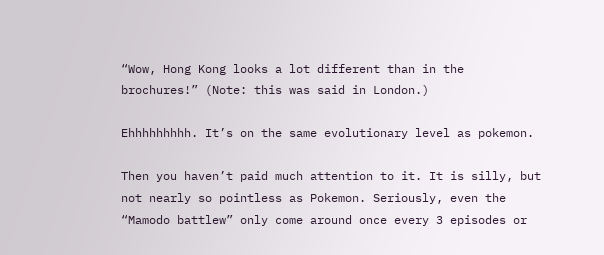“Wow, Hong Kong looks a lot different than in the brochures!” (Note: this was said in London.)

Ehhhhhhhhh. It’s on the same evolutionary level as pokemon.

Then you haven’t paid much attention to it. It is silly, but not nearly so pointless as Pokemon. Seriously, even the “Mamodo battlew” only come around once every 3 episodes or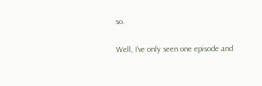so.

Well, I’ve only seen one episode and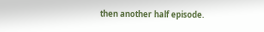then another half episode.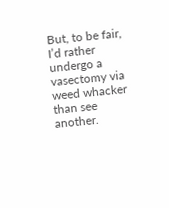But, to be fair, I’d rather undergo a vasectomy via weed whacker than see another.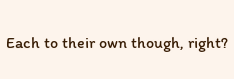Each to their own though, right?